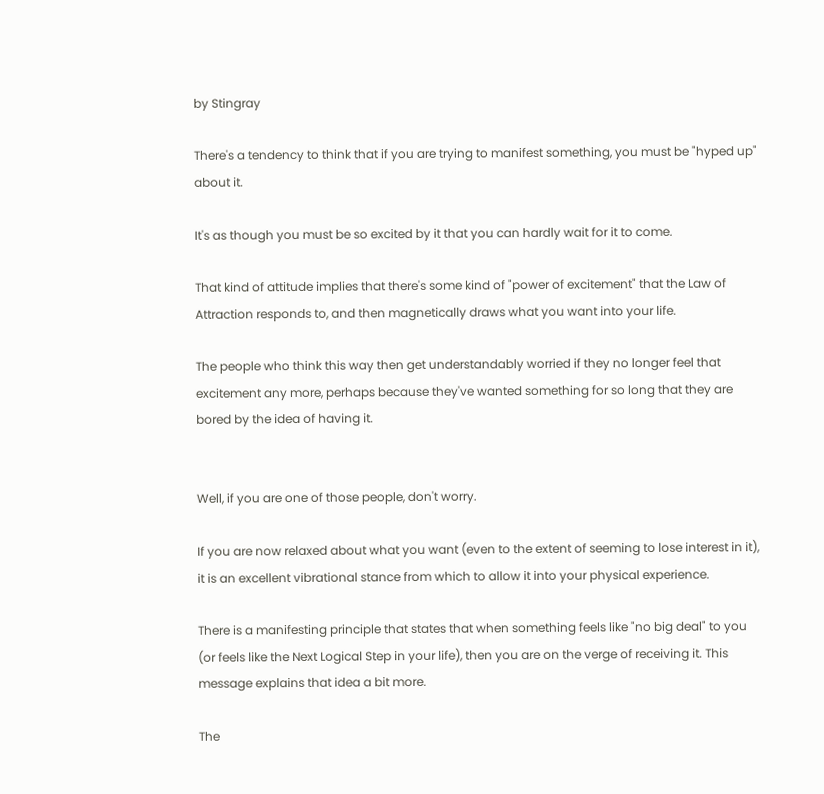by Stingray

There's a tendency to think that if you are trying to manifest something, you must be "hyped up" about it.

It's as though you must be so excited by it that you can hardly wait for it to come.

That kind of attitude implies that there's some kind of "power of excitement" that the Law of Attraction responds to, and then magnetically draws what you want into your life.

The people who think this way then get understandably worried if they no longer feel that excitement any more, perhaps because they've wanted something for so long that they are bored by the idea of having it.


Well, if you are one of those people, don't worry.

If you are now relaxed about what you want (even to the extent of seeming to lose interest in it), it is an excellent vibrational stance from which to allow it into your physical experience.

There is a manifesting principle that states that when something feels like "no big deal" to you (or feels like the Next Logical Step in your life), then you are on the verge of receiving it. This message explains that idea a bit more.

The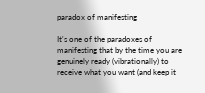paradox of manifesting

It's one of the paradoxes of manifesting that by the time you are genuinely ready (vibrationally) to receive what you want (and keep it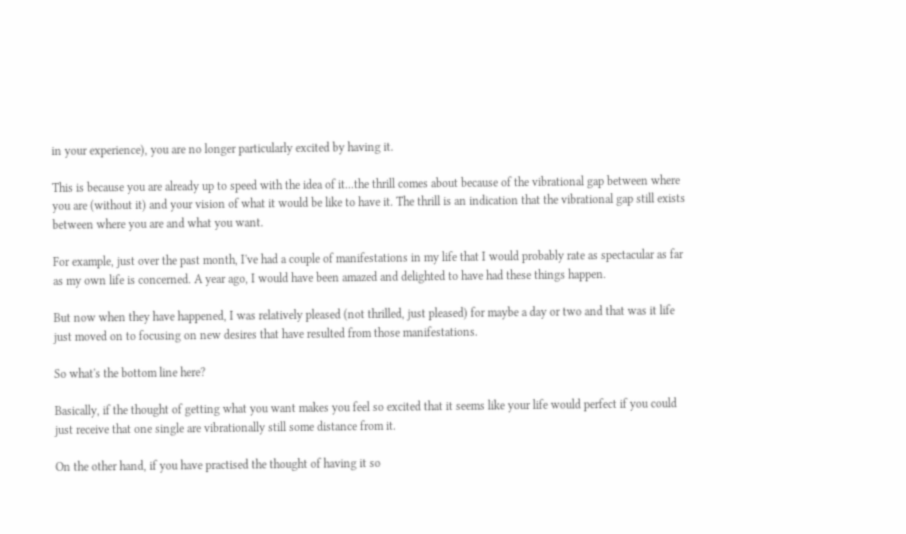in your experience), you are no longer particularly excited by having it.

This is because you are already up to speed with the idea of it...the thrill comes about because of the vibrational gap between where you are (without it) and your vision of what it would be like to have it. The thrill is an indication that the vibrational gap still exists between where you are and what you want.

For example, just over the past month, I've had a couple of manifestations in my life that I would probably rate as spectacular as far as my own life is concerned. A year ago, I would have been amazed and delighted to have had these things happen.

But now when they have happened, I was relatively pleased (not thrilled, just pleased) for maybe a day or two and that was it life just moved on to focusing on new desires that have resulted from those manifestations.

So what's the bottom line here?

Basically, if the thought of getting what you want makes you feel so excited that it seems like your life would perfect if you could just receive that one single are vibrationally still some distance from it.

On the other hand, if you have practised the thought of having it so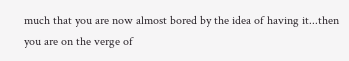much that you are now almost bored by the idea of having it...then you are on the verge of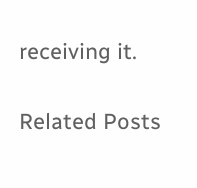receiving it.

Related Posts